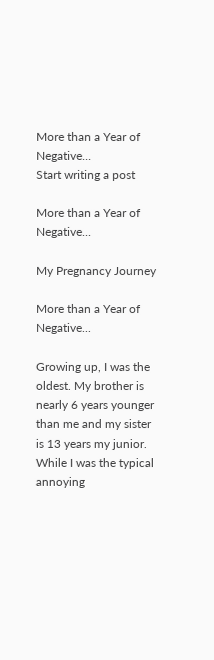More than a Year of Negative...
Start writing a post

More than a Year of Negative...

My Pregnancy Journey

More than a Year of Negative...

Growing up, I was the oldest. My brother is nearly 6 years younger than me and my sister is 13 years my junior. While I was the typical annoying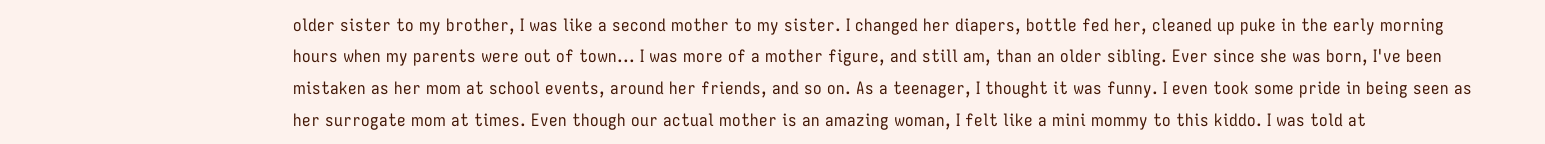older sister to my brother, I was like a second mother to my sister. I changed her diapers, bottle fed her, cleaned up puke in the early morning hours when my parents were out of town... I was more of a mother figure, and still am, than an older sibling. Ever since she was born, I've been mistaken as her mom at school events, around her friends, and so on. As a teenager, I thought it was funny. I even took some pride in being seen as her surrogate mom at times. Even though our actual mother is an amazing woman, I felt like a mini mommy to this kiddo. I was told at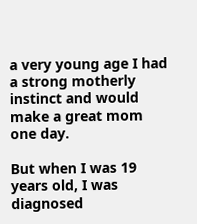a very young age I had a strong motherly instinct and would make a great mom one day.

But when I was 19 years old, I was diagnosed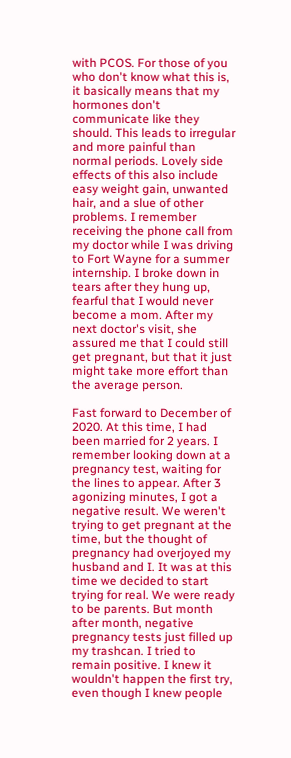with PCOS. For those of you who don't know what this is, it basically means that my hormones don't communicate like they should. This leads to irregular and more painful than normal periods. Lovely side effects of this also include easy weight gain, unwanted hair, and a slue of other problems. I remember receiving the phone call from my doctor while I was driving to Fort Wayne for a summer internship. I broke down in tears after they hung up, fearful that I would never become a mom. After my next doctor's visit, she assured me that I could still get pregnant, but that it just might take more effort than the average person.

Fast forward to December of 2020. At this time, I had been married for 2 years. I remember looking down at a pregnancy test, waiting for the lines to appear. After 3 agonizing minutes, I got a negative result. We weren't trying to get pregnant at the time, but the thought of pregnancy had overjoyed my husband and I. It was at this time we decided to start trying for real. We were ready to be parents. But month after month, negative pregnancy tests just filled up my trashcan. I tried to remain positive. I knew it wouldn't happen the first try, even though I knew people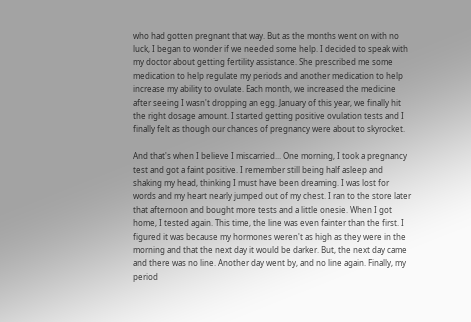who had gotten pregnant that way. But as the months went on with no luck, I began to wonder if we needed some help. I decided to speak with my doctor about getting fertility assistance. She prescribed me some medication to help regulate my periods and another medication to help increase my ability to ovulate. Each month, we increased the medicine after seeing I wasn't dropping an egg. January of this year, we finally hit the right dosage amount. I started getting positive ovulation tests and I finally felt as though our chances of pregnancy were about to skyrocket.

And that's when I believe I miscarried... One morning, I took a pregnancy test and got a faint positive. I remember still being half asleep and shaking my head, thinking I must have been dreaming. I was lost for words and my heart nearly jumped out of my chest. I ran to the store later that afternoon and bought more tests and a little onesie. When I got home, I tested again. This time, the line was even fainter than the first. I figured it was because my hormones weren't as high as they were in the morning and that the next day it would be darker. But, the next day came and there was no line. Another day went by, and no line again. Finally, my period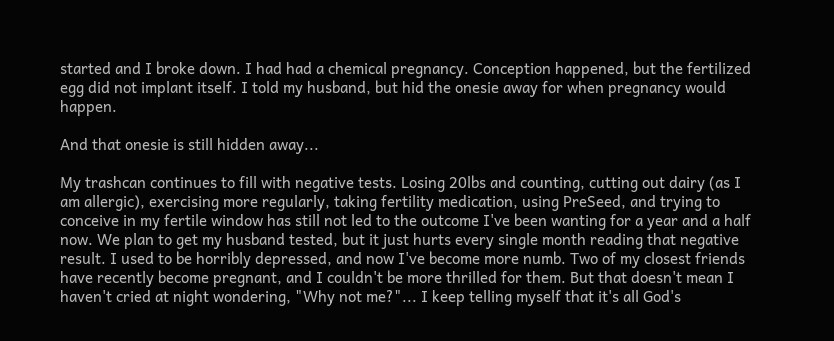started and I broke down. I had had a chemical pregnancy. Conception happened, but the fertilized egg did not implant itself. I told my husband, but hid the onesie away for when pregnancy would happen.

And that onesie is still hidden away...

My trashcan continues to fill with negative tests. Losing 20lbs and counting, cutting out dairy (as I am allergic), exercising more regularly, taking fertility medication, using PreSeed, and trying to conceive in my fertile window has still not led to the outcome I've been wanting for a year and a half now. We plan to get my husband tested, but it just hurts every single month reading that negative result. I used to be horribly depressed, and now I've become more numb. Two of my closest friends have recently become pregnant, and I couldn't be more thrilled for them. But that doesn't mean I haven't cried at night wondering, "Why not me?"... I keep telling myself that it's all God's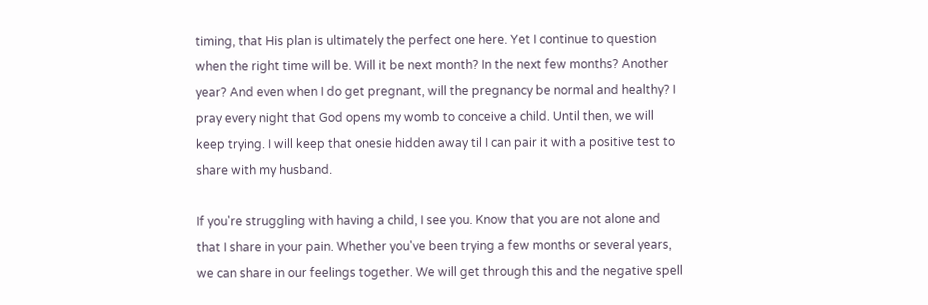timing, that His plan is ultimately the perfect one here. Yet I continue to question when the right time will be. Will it be next month? In the next few months? Another year? And even when I do get pregnant, will the pregnancy be normal and healthy? I pray every night that God opens my womb to conceive a child. Until then, we will keep trying. I will keep that onesie hidden away til I can pair it with a positive test to share with my husband.

If you're struggling with having a child, I see you. Know that you are not alone and that I share in your pain. Whether you've been trying a few months or several years, we can share in our feelings together. We will get through this and the negative spell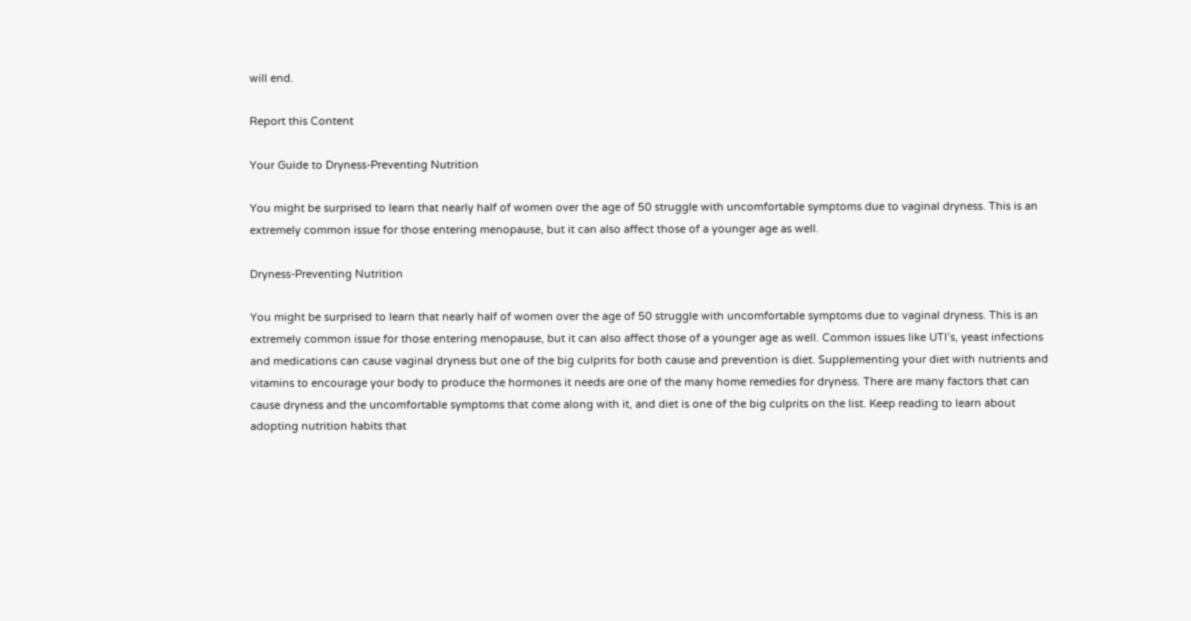will end.

Report this Content

Your Guide to Dryness-Preventing Nutrition

You might be surprised to learn that nearly half of women over the age of 50 struggle with uncomfortable symptoms due to vaginal dryness. This is an extremely common issue for those entering menopause, but it can also affect those of a younger age as well.

Dryness-Preventing Nutrition

You might be surprised to learn that nearly half of women over the age of 50 struggle with uncomfortable symptoms due to vaginal dryness. This is an extremely common issue for those entering menopause, but it can also affect those of a younger age as well. Common issues like UTI’s, yeast infections and medications can cause vaginal dryness but one of the big culprits for both cause and prevention is diet. Supplementing your diet with nutrients and vitamins to encourage your body to produce the hormones it needs are one of the many home remedies for dryness. There are many factors that can cause dryness and the uncomfortable symptoms that come along with it, and diet is one of the big culprits on the list. Keep reading to learn about adopting nutrition habits that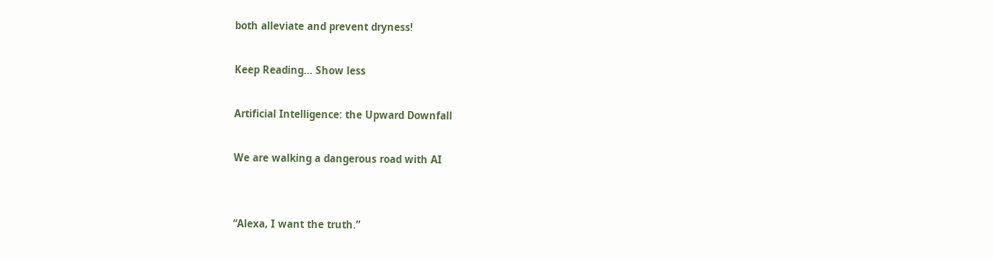both alleviate and prevent dryness!

Keep Reading... Show less

Artificial Intelligence: the Upward Downfall

We are walking a dangerous road with AI


“Alexa, I want the truth.”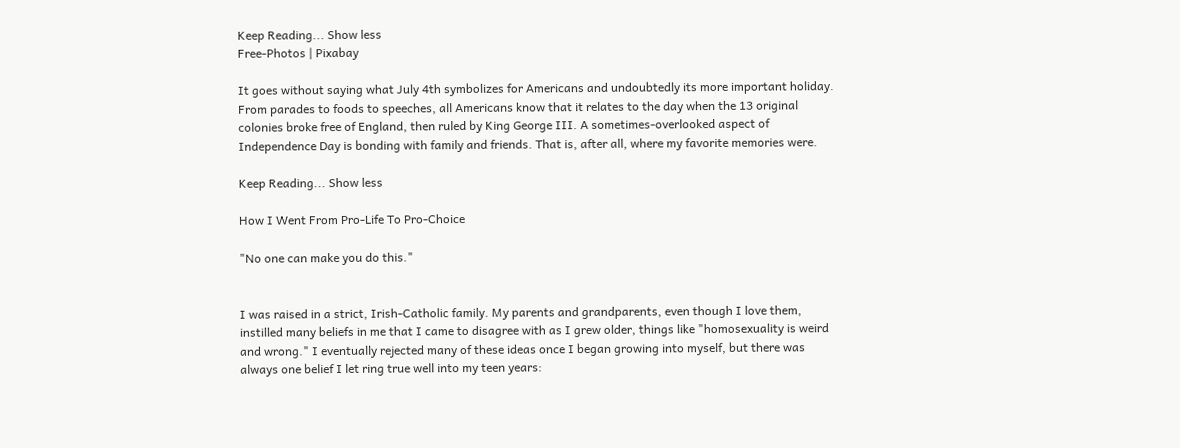Keep Reading... Show less
Free-Photos | Pixabay

It goes without saying what July 4th symbolizes for Americans and undoubtedly its more important holiday. From parades to foods to speeches, all Americans know that it relates to the day when the 13 original colonies broke free of England, then ruled by King George III. A sometimes-overlooked aspect of Independence Day is bonding with family and friends. That is, after all, where my favorite memories were.

Keep Reading... Show less

How I Went From Pro-Life To Pro-Choice

"No one can make you do this."


I was raised in a strict, Irish-Catholic family. My parents and grandparents, even though I love them, instilled many beliefs in me that I came to disagree with as I grew older, things like "homosexuality is weird and wrong." I eventually rejected many of these ideas once I began growing into myself, but there was always one belief I let ring true well into my teen years: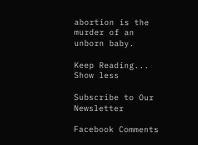abortion is the murder of an unborn baby.

Keep Reading... Show less

Subscribe to Our Newsletter

Facebook Comments